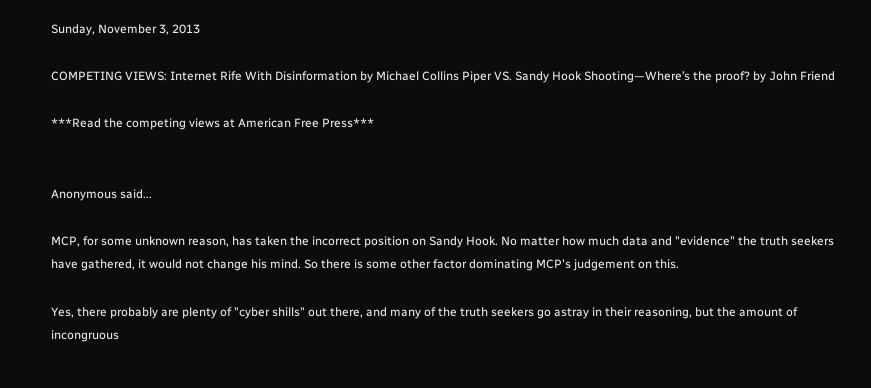Sunday, November 3, 2013

COMPETING VIEWS: Internet Rife With Disinformation by Michael Collins Piper VS. Sandy Hook Shooting—Where’s the proof? by John Friend

***Read the competing views at American Free Press***


Anonymous said...

MCP, for some unknown reason, has taken the incorrect position on Sandy Hook. No matter how much data and "evidence" the truth seekers have gathered, it would not change his mind. So there is some other factor dominating MCP's judgement on this.

Yes, there probably are plenty of "cyber shills" out there, and many of the truth seekers go astray in their reasoning, but the amount of incongruous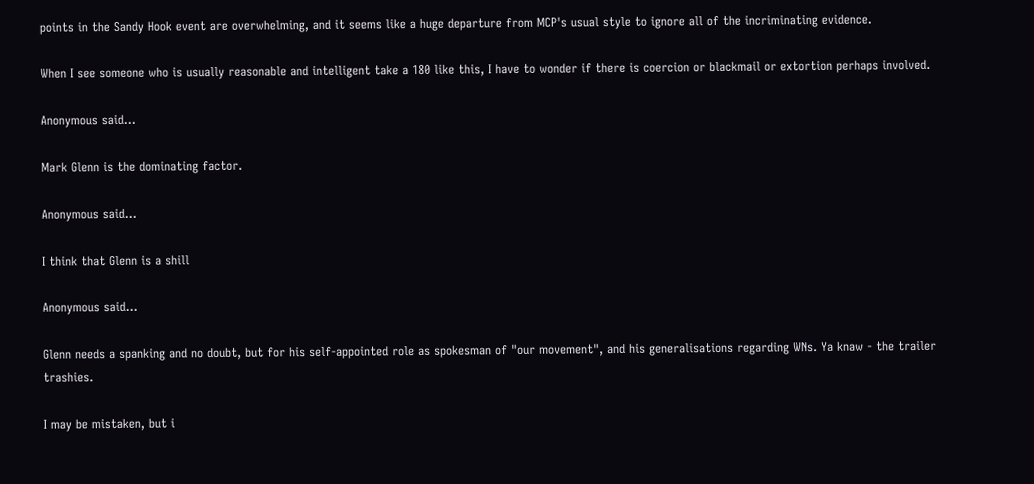points in the Sandy Hook event are overwhelming, and it seems like a huge departure from MCP's usual style to ignore all of the incriminating evidence.

When I see someone who is usually reasonable and intelligent take a 180 like this, I have to wonder if there is coercion or blackmail or extortion perhaps involved.

Anonymous said...

Mark Glenn is the dominating factor.

Anonymous said...

I think that Glenn is a shill

Anonymous said...

Glenn needs a spanking and no doubt, but for his self-appointed role as spokesman of "our movement", and his generalisations regarding WNs. Ya knaw - the trailer trashies.

I may be mistaken, but i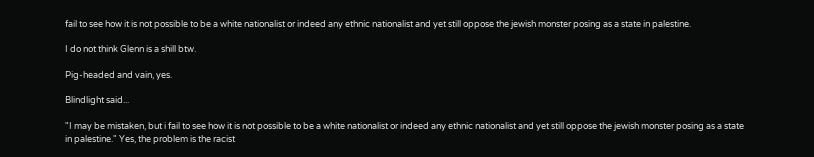fail to see how it is not possible to be a white nationalist or indeed any ethnic nationalist and yet still oppose the jewish monster posing as a state in palestine.

I do not think Glenn is a shill btw.

Pig-headed and vain, yes.

Blindlight said...

"I may be mistaken, but i fail to see how it is not possible to be a white nationalist or indeed any ethnic nationalist and yet still oppose the jewish monster posing as a state in palestine." Yes, the problem is the racist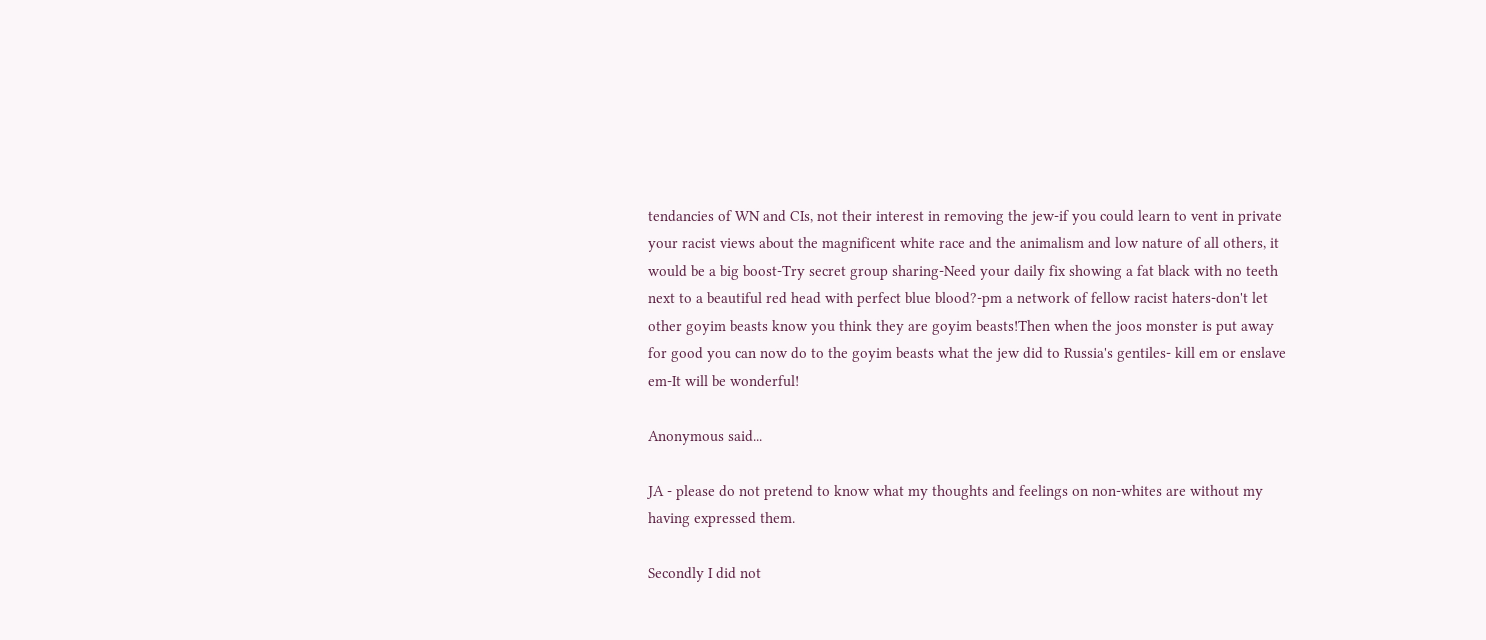tendancies of WN and CIs, not their interest in removing the jew-if you could learn to vent in private your racist views about the magnificent white race and the animalism and low nature of all others, it would be a big boost-Try secret group sharing-Need your daily fix showing a fat black with no teeth next to a beautiful red head with perfect blue blood?-pm a network of fellow racist haters-don't let other goyim beasts know you think they are goyim beasts!Then when the joos monster is put away for good you can now do to the goyim beasts what the jew did to Russia's gentiles- kill em or enslave em-It will be wonderful!

Anonymous said...

JA - please do not pretend to know what my thoughts and feelings on non-whites are without my having expressed them.

Secondly I did not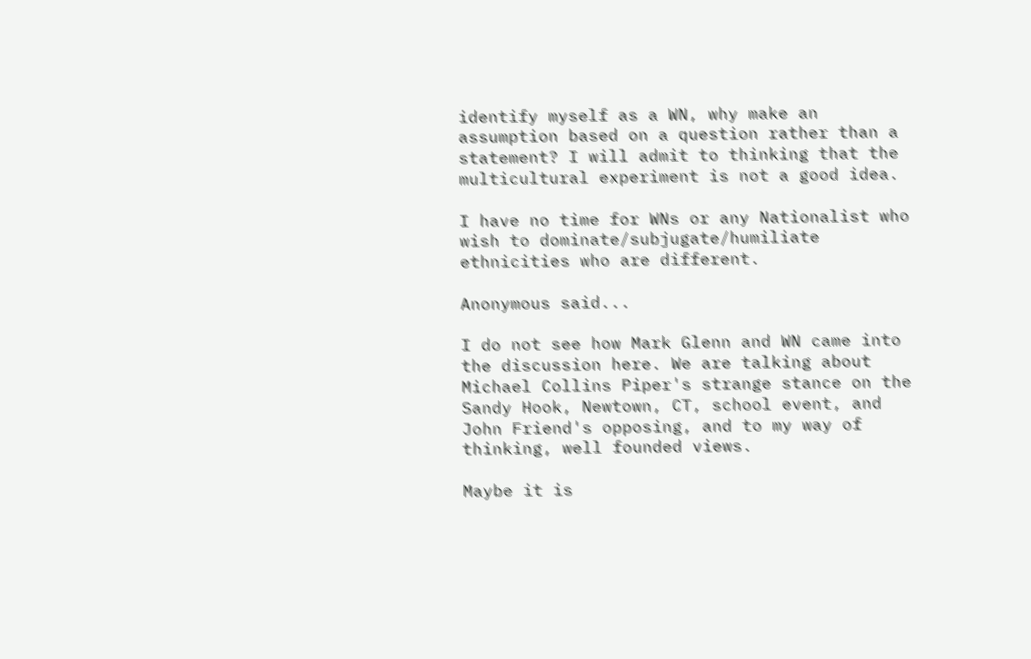identify myself as a WN, why make an assumption based on a question rather than a statement? I will admit to thinking that the multicultural experiment is not a good idea.

I have no time for WNs or any Nationalist who wish to dominate/subjugate/humiliate ethnicities who are different.

Anonymous said...

I do not see how Mark Glenn and WN came into the discussion here. We are talking about Michael Collins Piper's strange stance on the Sandy Hook, Newtown, CT, school event, and John Friend's opposing, and to my way of thinking, well founded views.

Maybe it is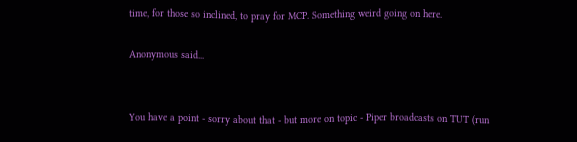time, for those so inclined, to pray for MCP. Something weird going on here.

Anonymous said...


You have a point - sorry about that - but more on topic - Piper broadcasts on TUT (run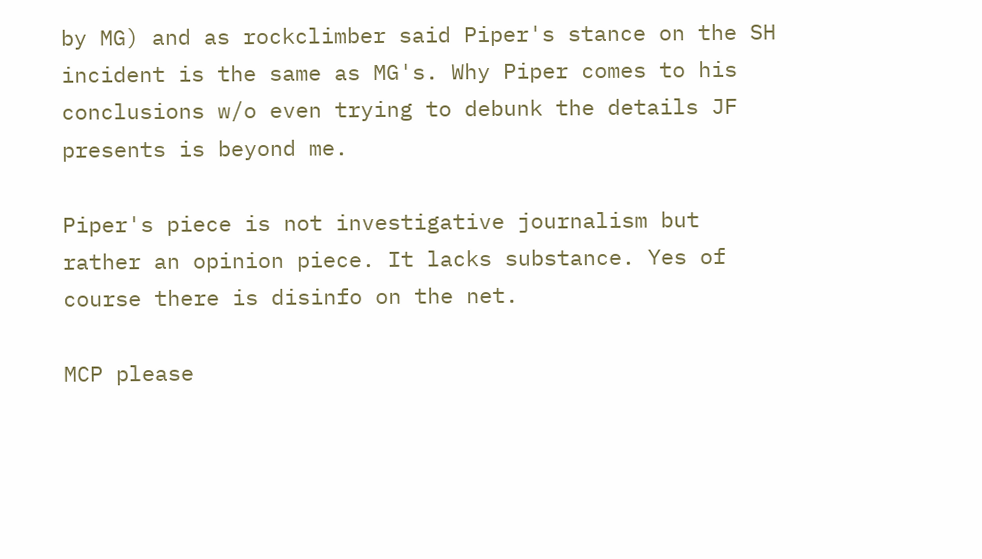by MG) and as rockclimber said Piper's stance on the SH incident is the same as MG's. Why Piper comes to his conclusions w/o even trying to debunk the details JF presents is beyond me.

Piper's piece is not investigative journalism but rather an opinion piece. It lacks substance. Yes of course there is disinfo on the net.

MCP please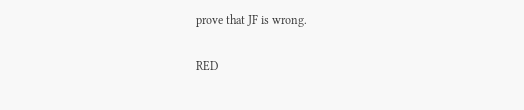prove that JF is wrong.

RED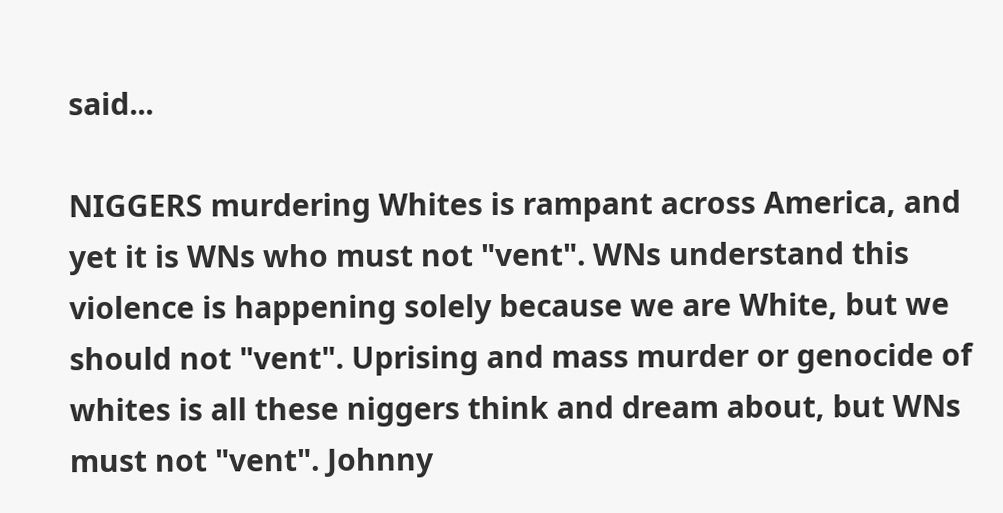said...

NIGGERS murdering Whites is rampant across America, and yet it is WNs who must not "vent". WNs understand this violence is happening solely because we are White, but we should not "vent". Uprising and mass murder or genocide of whites is all these niggers think and dream about, but WNs must not "vent". Johnny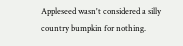Appleseed wasn't considered a silly country bumpkin for nothing.